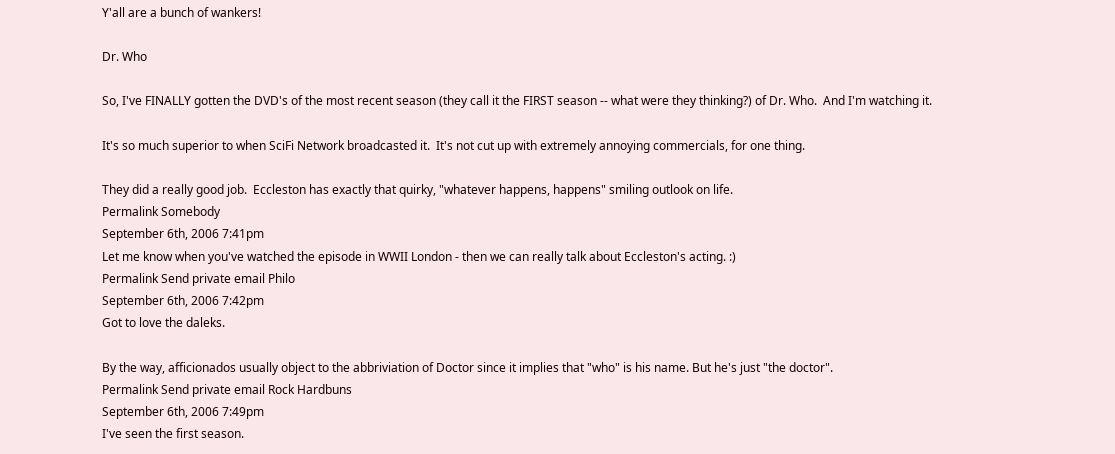Y'all are a bunch of wankers!

Dr. Who

So, I've FINALLY gotten the DVD's of the most recent season (they call it the FIRST season -- what were they thinking?) of Dr. Who.  And I'm watching it.

It's so much superior to when SciFi Network broadcasted it.  It's not cut up with extremely annoying commercials, for one thing.

They did a really good job.  Eccleston has exactly that quirky, "whatever happens, happens" smiling outlook on life.
Permalink Somebody
September 6th, 2006 7:41pm
Let me know when you've watched the episode in WWII London - then we can really talk about Eccleston's acting. :)
Permalink Send private email Philo
September 6th, 2006 7:42pm
Got to love the daleks.

By the way, afficionados usually object to the abbriviation of Doctor since it implies that "who" is his name. But he's just "the doctor".
Permalink Send private email Rock Hardbuns
September 6th, 2006 7:49pm
I've seen the first season.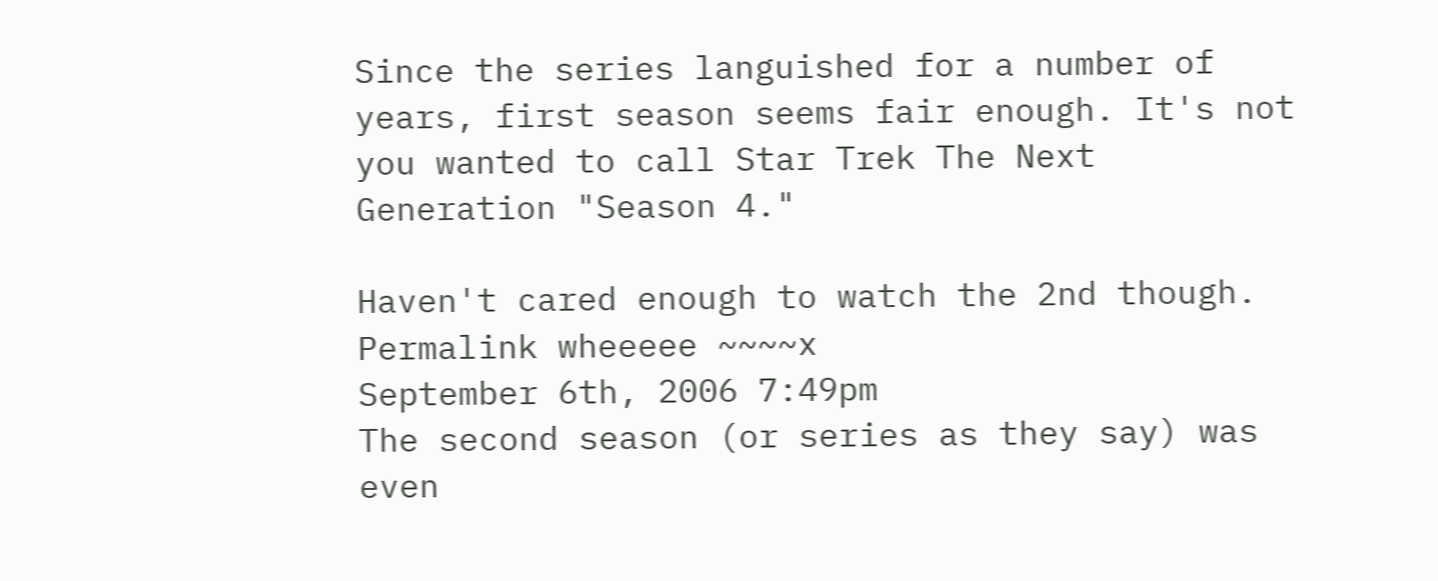Since the series languished for a number of years, first season seems fair enough. It's not you wanted to call Star Trek The Next Generation "Season 4."

Haven't cared enough to watch the 2nd though.
Permalink wheeeee ~~~~x
September 6th, 2006 7:49pm
The second season (or series as they say) was even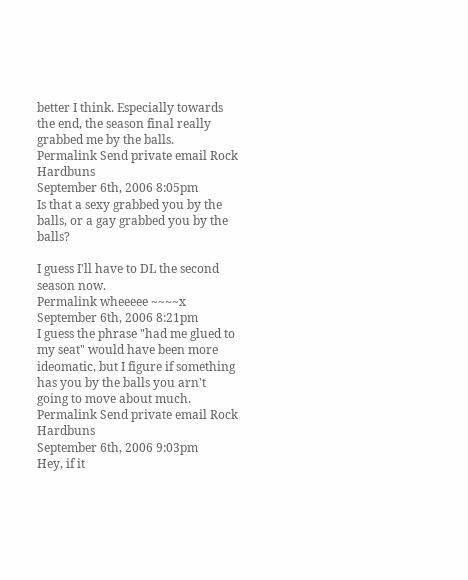better I think. Especially towards the end, the season final really grabbed me by the balls.
Permalink Send private email Rock Hardbuns
September 6th, 2006 8:05pm
Is that a sexy grabbed you by the balls, or a gay grabbed you by the balls?

I guess I'll have to DL the second season now.
Permalink wheeeee ~~~~x
September 6th, 2006 8:21pm
I guess the phrase "had me glued to my seat" would have been more ideomatic, but I figure if something has you by the balls you arn't going to move about much.
Permalink Send private email Rock Hardbuns
September 6th, 2006 9:03pm
Hey, if it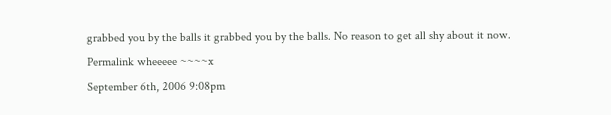grabbed you by the balls it grabbed you by the balls. No reason to get all shy about it now.
Permalink wheeeee ~~~~x
September 6th, 2006 9:08pm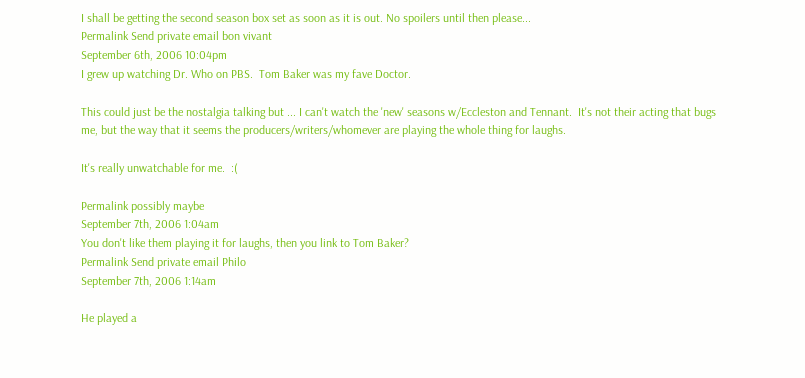I shall be getting the second season box set as soon as it is out. No spoilers until then please...
Permalink Send private email bon vivant
September 6th, 2006 10:04pm
I grew up watching Dr. Who on PBS.  Tom Baker was my fave Doctor.

This could just be the nostalgia talking but ... I can't watch the 'new' seasons w/Eccleston and Tennant.  It's not their acting that bugs me, but the way that it seems the producers/writers/whomever are playing the whole thing for laughs.

It's really unwatchable for me.  :(

Permalink possibly maybe
September 7th, 2006 1:04am
You don't like them playing it for laughs, then you link to Tom Baker?
Permalink Send private email Philo
September 7th, 2006 1:14am

He played a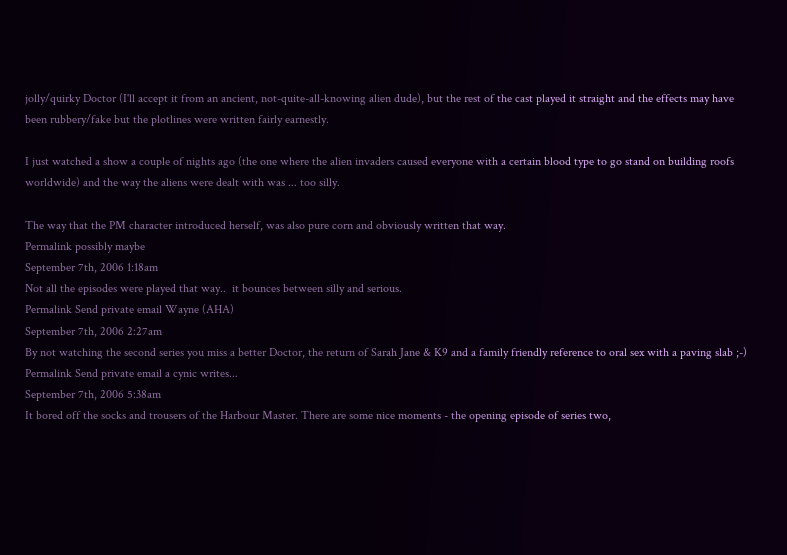jolly/quirky Doctor (I'll accept it from an ancient, not-quite-all-knowing alien dude), but the rest of the cast played it straight and the effects may have been rubbery/fake but the plotlines were written fairly earnestly.

I just watched a show a couple of nights ago (the one where the alien invaders caused everyone with a certain blood type to go stand on building roofs worldwide) and the way the aliens were dealt with was ... too silly.

The way that the PM character introduced herself, was also pure corn and obviously written that way.
Permalink possibly maybe
September 7th, 2006 1:18am
Not all the episodes were played that way..  it bounces between silly and serious.
Permalink Send private email Wayne (AHA)
September 7th, 2006 2:27am
By not watching the second series you miss a better Doctor, the return of Sarah Jane & K9 and a family friendly reference to oral sex with a paving slab ;-)
Permalink Send private email a cynic writes...
September 7th, 2006 5:38am
It bored off the socks and trousers of the Harbour Master. There are some nice moments - the opening episode of series two,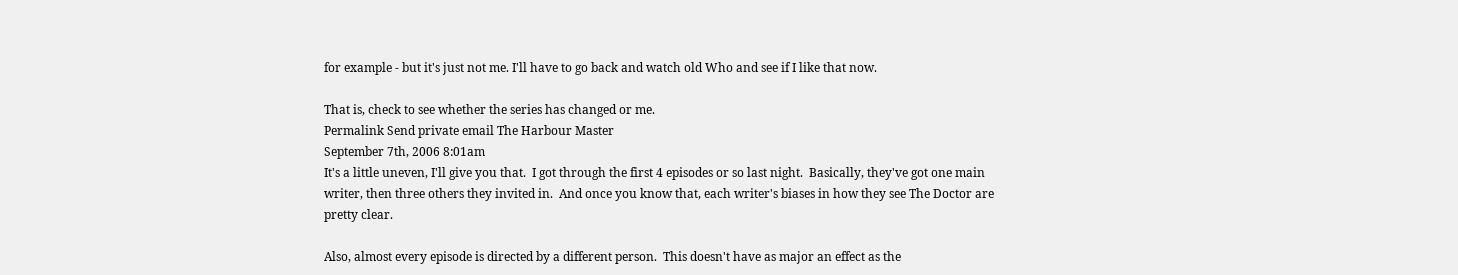for example - but it's just not me. I'll have to go back and watch old Who and see if I like that now.

That is, check to see whether the series has changed or me.
Permalink Send private email The Harbour Master
September 7th, 2006 8:01am
It's a little uneven, I'll give you that.  I got through the first 4 episodes or so last night.  Basically, they've got one main writer, then three others they invited in.  And once you know that, each writer's biases in how they see The Doctor are pretty clear.

Also, almost every episode is directed by a different person.  This doesn't have as major an effect as the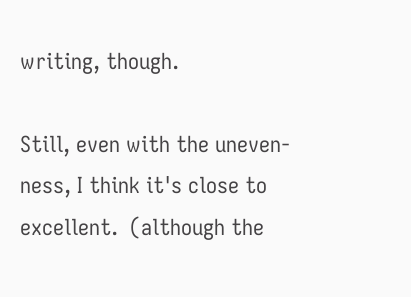writing, though.

Still, even with the uneven-ness, I think it's close to excellent.  (although the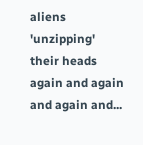aliens 'unzipping' their heads again and again and again and...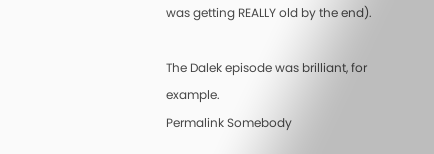was getting REALLY old by the end).

The Dalek episode was brilliant, for example.
Permalink Somebody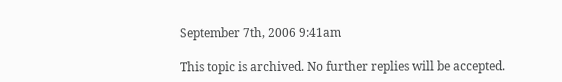September 7th, 2006 9:41am

This topic is archived. No further replies will be accepted.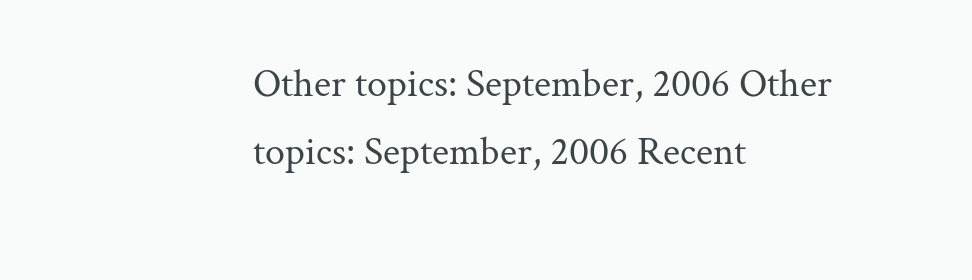Other topics: September, 2006 Other topics: September, 2006 Recent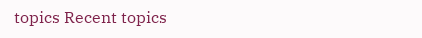topics Recent topics